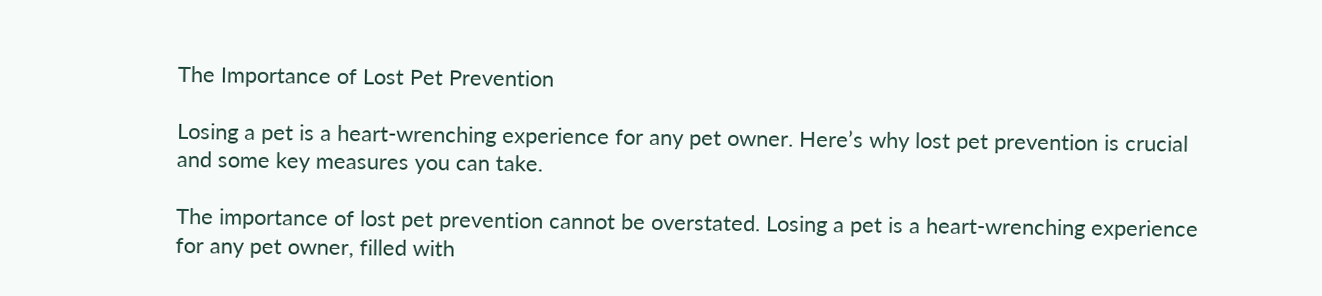The Importance of Lost Pet Prevention

Losing a pet is a heart-wrenching experience for any pet owner. Here’s why lost pet prevention is crucial and some key measures you can take.

The importance of lost pet prevention cannot be overstated. Losing a pet is a heart-wrenching experience for any pet owner, filled with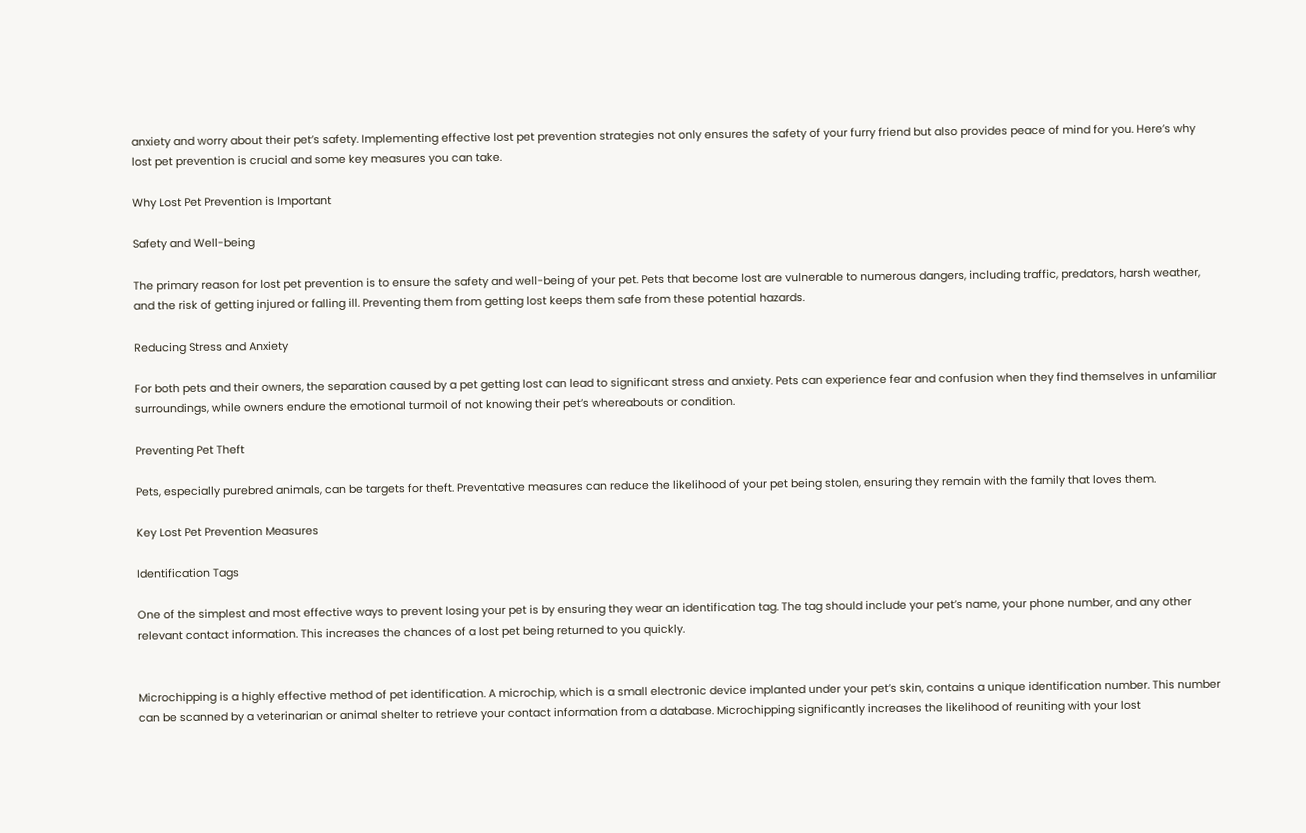anxiety and worry about their pet’s safety. Implementing effective lost pet prevention strategies not only ensures the safety of your furry friend but also provides peace of mind for you. Here’s why lost pet prevention is crucial and some key measures you can take.

Why Lost Pet Prevention is Important

Safety and Well-being

The primary reason for lost pet prevention is to ensure the safety and well-being of your pet. Pets that become lost are vulnerable to numerous dangers, including traffic, predators, harsh weather, and the risk of getting injured or falling ill. Preventing them from getting lost keeps them safe from these potential hazards.

Reducing Stress and Anxiety

For both pets and their owners, the separation caused by a pet getting lost can lead to significant stress and anxiety. Pets can experience fear and confusion when they find themselves in unfamiliar surroundings, while owners endure the emotional turmoil of not knowing their pet’s whereabouts or condition.

Preventing Pet Theft

Pets, especially purebred animals, can be targets for theft. Preventative measures can reduce the likelihood of your pet being stolen, ensuring they remain with the family that loves them.

Key Lost Pet Prevention Measures

Identification Tags

One of the simplest and most effective ways to prevent losing your pet is by ensuring they wear an identification tag. The tag should include your pet’s name, your phone number, and any other relevant contact information. This increases the chances of a lost pet being returned to you quickly.


Microchipping is a highly effective method of pet identification. A microchip, which is a small electronic device implanted under your pet’s skin, contains a unique identification number. This number can be scanned by a veterinarian or animal shelter to retrieve your contact information from a database. Microchipping significantly increases the likelihood of reuniting with your lost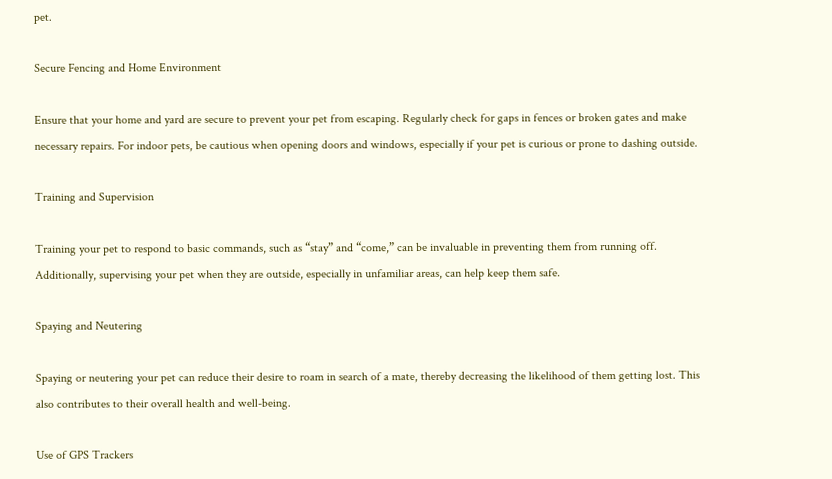pet.

Secure Fencing and Home Environment

Ensure that your home and yard are secure to prevent your pet from escaping. Regularly check for gaps in fences or broken gates and make necessary repairs. For indoor pets, be cautious when opening doors and windows, especially if your pet is curious or prone to dashing outside.

Training and Supervision

Training your pet to respond to basic commands, such as “stay” and “come,” can be invaluable in preventing them from running off. Additionally, supervising your pet when they are outside, especially in unfamiliar areas, can help keep them safe.

Spaying and Neutering

Spaying or neutering your pet can reduce their desire to roam in search of a mate, thereby decreasing the likelihood of them getting lost. This also contributes to their overall health and well-being.

Use of GPS Trackers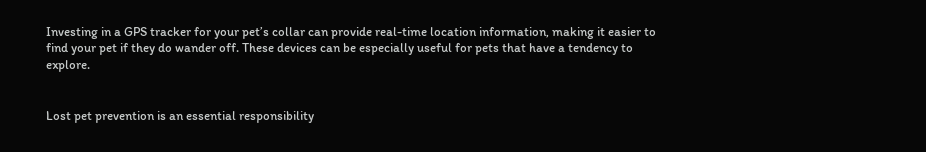Investing in a GPS tracker for your pet’s collar can provide real-time location information, making it easier to find your pet if they do wander off. These devices can be especially useful for pets that have a tendency to explore.


Lost pet prevention is an essential responsibility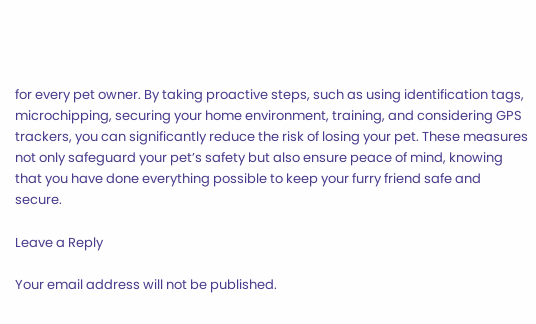for every pet owner. By taking proactive steps, such as using identification tags, microchipping, securing your home environment, training, and considering GPS trackers, you can significantly reduce the risk of losing your pet. These measures not only safeguard your pet’s safety but also ensure peace of mind, knowing that you have done everything possible to keep your furry friend safe and secure.

Leave a Reply

Your email address will not be published.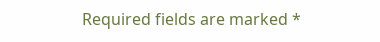Required fields are marked *